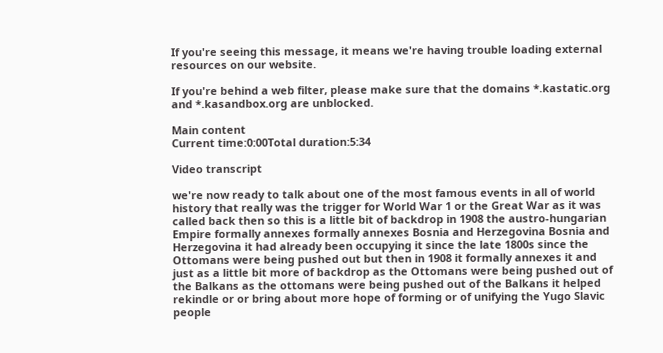If you're seeing this message, it means we're having trouble loading external resources on our website.

If you're behind a web filter, please make sure that the domains *.kastatic.org and *.kasandbox.org are unblocked.

Main content
Current time:0:00Total duration:5:34

Video transcript

we're now ready to talk about one of the most famous events in all of world history that really was the trigger for World War 1 or the Great War as it was called back then so this is a little bit of backdrop in 1908 the austro-hungarian Empire formally annexes formally annexes Bosnia and Herzegovina Bosnia and Herzegovina it had already been occupying it since the late 1800s since the Ottomans were being pushed out but then in 1908 it formally annexes it and just as a little bit more of backdrop as the Ottomans were being pushed out of the Balkans as the ottomans were being pushed out of the Balkans it helped rekindle or or bring about more hope of forming or of unifying the Yugo Slavic people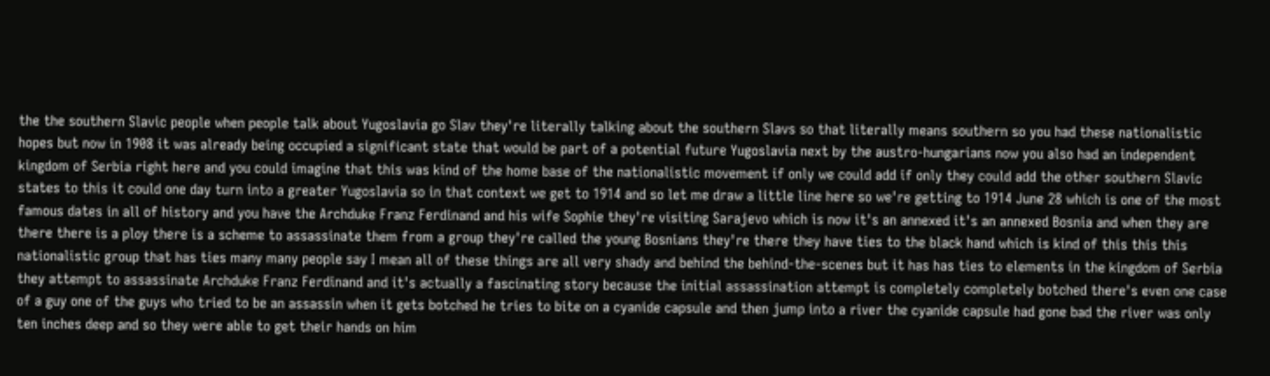the the southern Slavic people when people talk about Yugoslavia go Slav they're literally talking about the southern Slavs so that literally means southern so you had these nationalistic hopes but now in 1908 it was already being occupied a significant state that would be part of a potential future Yugoslavia next by the austro-hungarians now you also had an independent kingdom of Serbia right here and you could imagine that this was kind of the home base of the nationalistic movement if only we could add if only they could add the other southern Slavic states to this it could one day turn into a greater Yugoslavia so in that context we get to 1914 and so let me draw a little line here so we're getting to 1914 June 28 which is one of the most famous dates in all of history and you have the Archduke Franz Ferdinand and his wife Sophie they're visiting Sarajevo which is now it's an annexed it's an annexed Bosnia and when they are there there is a ploy there is a scheme to assassinate them from a group they're called the young Bosnians they're there they have ties to the black hand which is kind of this this this nationalistic group that has ties many many people say I mean all of these things are all very shady and behind the behind-the-scenes but it has has ties to elements in the kingdom of Serbia they attempt to assassinate Archduke Franz Ferdinand and it's actually a fascinating story because the initial assassination attempt is completely completely botched there's even one case of a guy one of the guys who tried to be an assassin when it gets botched he tries to bite on a cyanide capsule and then jump into a river the cyanide capsule had gone bad the river was only ten inches deep and so they were able to get their hands on him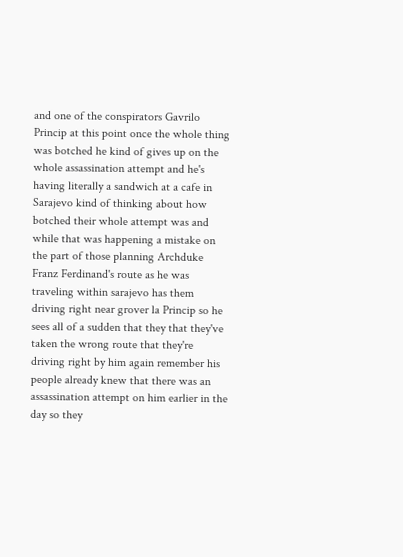and one of the conspirators Gavrilo Princip at this point once the whole thing was botched he kind of gives up on the whole assassination attempt and he's having literally a sandwich at a cafe in Sarajevo kind of thinking about how botched their whole attempt was and while that was happening a mistake on the part of those planning Archduke Franz Ferdinand's route as he was traveling within sarajevo has them driving right near grover la Princip so he sees all of a sudden that they that they've taken the wrong route that they're driving right by him again remember his people already knew that there was an assassination attempt on him earlier in the day so they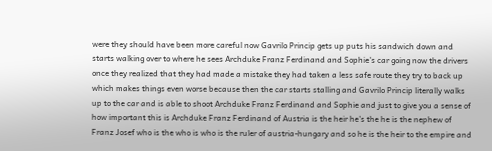were they should have been more careful now Gavrilo Princip gets up puts his sandwich down and starts walking over to where he sees Archduke Franz Ferdinand and Sophie's car going now the drivers once they realized that they had made a mistake they had taken a less safe route they try to back up which makes things even worse because then the car starts stalling and Gavrilo Princip literally walks up to the car and is able to shoot Archduke Franz Ferdinand and Sophie and just to give you a sense of how important this is Archduke Franz Ferdinand of Austria is the heir he's the he is the nephew of Franz Josef who is the who is who is the ruler of austria-hungary and so he is the heir to the empire and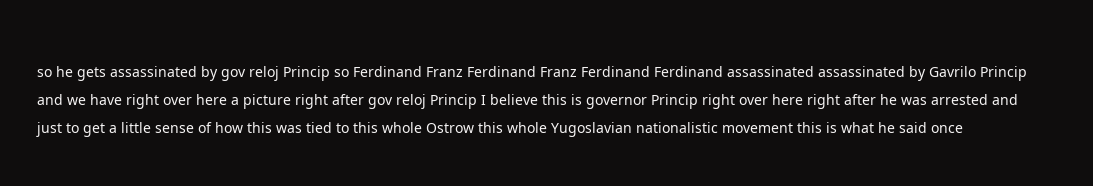so he gets assassinated by gov reloj Princip so Ferdinand Franz Ferdinand Franz Ferdinand Ferdinand assassinated assassinated by Gavrilo Princip and we have right over here a picture right after gov reloj Princip I believe this is governor Princip right over here right after he was arrested and just to get a little sense of how this was tied to this whole Ostrow this whole Yugoslavian nationalistic movement this is what he said once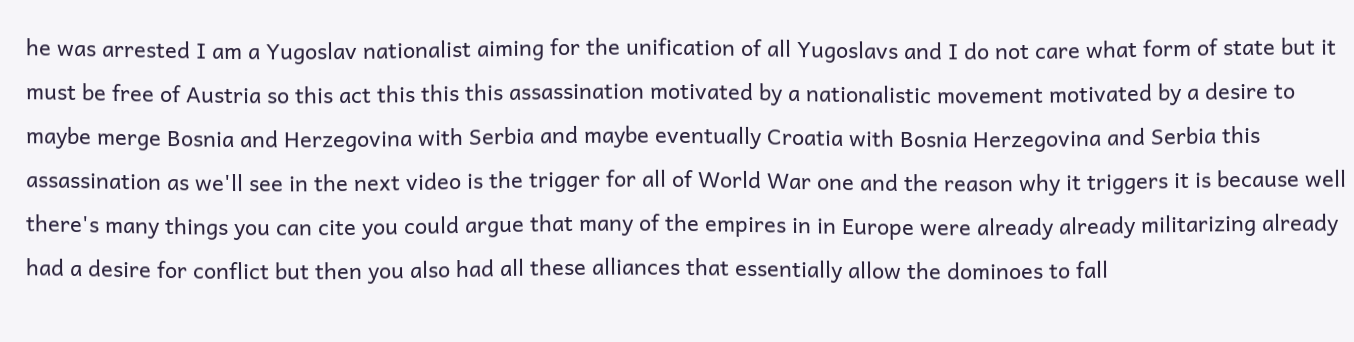he was arrested I am a Yugoslav nationalist aiming for the unification of all Yugoslavs and I do not care what form of state but it must be free of Austria so this act this this this assassination motivated by a nationalistic movement motivated by a desire to maybe merge Bosnia and Herzegovina with Serbia and maybe eventually Croatia with Bosnia Herzegovina and Serbia this assassination as we'll see in the next video is the trigger for all of World War one and the reason why it triggers it is because well there's many things you can cite you could argue that many of the empires in in Europe were already already militarizing already had a desire for conflict but then you also had all these alliances that essentially allow the dominoes to fall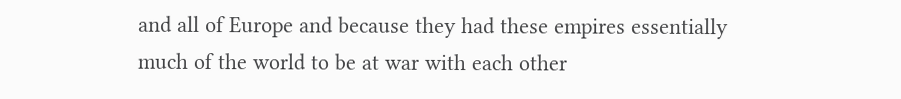and all of Europe and because they had these empires essentially much of the world to be at war with each other